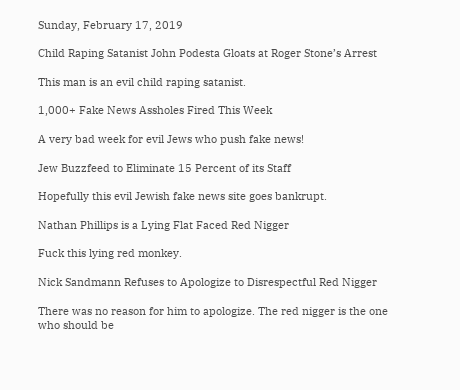Sunday, February 17, 2019

Child Raping Satanist John Podesta Gloats at Roger Stone’s Arrest

This man is an evil child raping satanist.

1,000+ Fake News Assholes Fired This Week

A very bad week for evil Jews who push fake news!

Jew Buzzfeed to Eliminate 15 Percent of its Staff

Hopefully this evil Jewish fake news site goes bankrupt.

Nathan Phillips is a Lying Flat Faced Red Nigger

Fuck this lying red monkey.

Nick Sandmann Refuses to Apologize to Disrespectful Red Nigger

There was no reason for him to apologize. The red nigger is the one who should be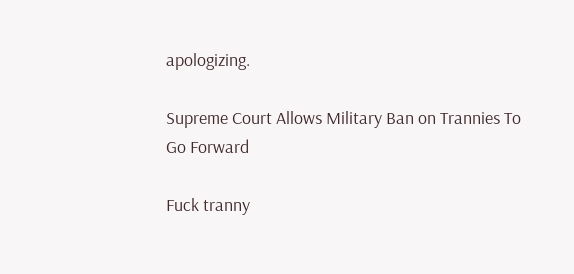apologizing.

Supreme Court Allows Military Ban on Trannies To Go Forward

Fuck tranny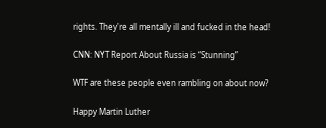rights. They're all mentally ill and fucked in the head!

CNN: NYT Report About Russia is “Stunning”

WTF are these people even rambling on about now?

Happy Martin Luther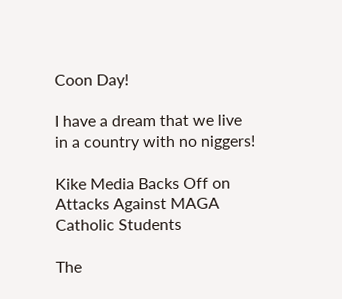Coon Day!

I have a dream that we live in a country with no niggers!

Kike Media Backs Off on Attacks Against MAGA Catholic Students

The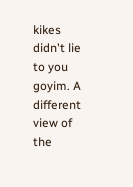kikes didn't lie to you goyim. A different view of the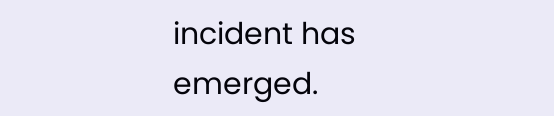incident has emerged.